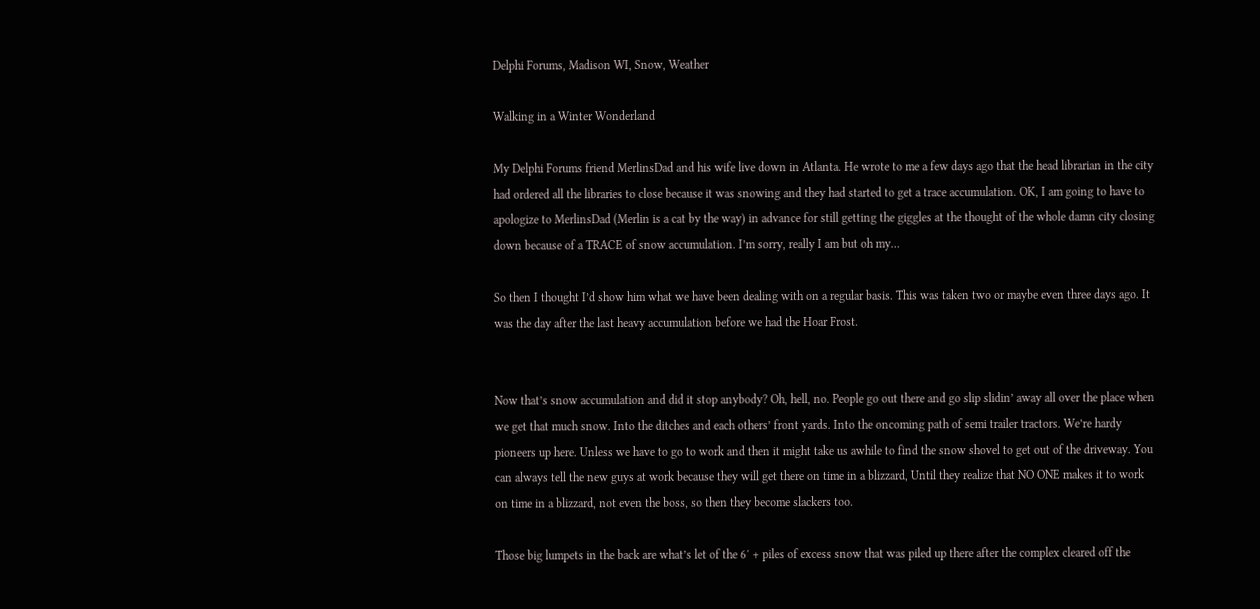Delphi Forums, Madison WI, Snow, Weather

Walking in a Winter Wonderland

My Delphi Forums friend MerlinsDad and his wife live down in Atlanta. He wrote to me a few days ago that the head librarian in the city had ordered all the libraries to close because it was snowing and they had started to get a trace accumulation. OK, I am going to have to apologize to MerlinsDad (Merlin is a cat by the way) in advance for still getting the giggles at the thought of the whole damn city closing down because of a TRACE of snow accumulation. I’m sorry, really I am but oh my…

So then I thought I’d show him what we have been dealing with on a regular basis. This was taken two or maybe even three days ago. It was the day after the last heavy accumulation before we had the Hoar Frost.


Now that’s snow accumulation and did it stop anybody? Oh, hell, no. People go out there and go slip slidin’ away all over the place when we get that much snow. Into the ditches and each others’ front yards. Into the oncoming path of semi trailer tractors. We’re hardy pioneers up here. Unless we have to go to work and then it might take us awhile to find the snow shovel to get out of the driveway. You can always tell the new guys at work because they will get there on time in a blizzard, Until they realize that NO ONE makes it to work on time in a blizzard, not even the boss, so then they become slackers too.

Those big lumpets in the back are what’s let of the 6′ + piles of excess snow that was piled up there after the complex cleared off the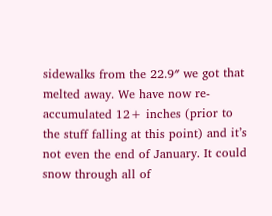sidewalks from the 22.9″ we got that melted away. We have now re-accumulated 12+ inches (prior to the stuff falling at this point) and it’s not even the end of January. It could snow through all of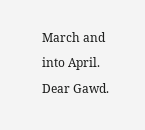March and into April. Dear Gawd.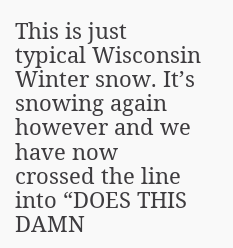This is just typical Wisconsin Winter snow. It’s snowing again however and we have now crossed the line into “DOES THIS DAMN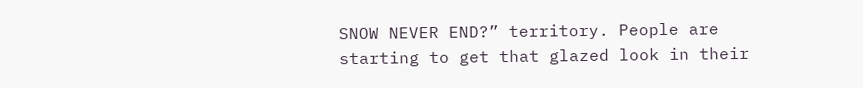SNOW NEVER END?” territory. People are starting to get that glazed look in their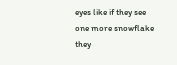eyes like if they see one more snowflake they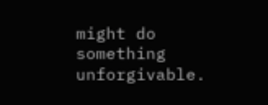might do something unforgivable.